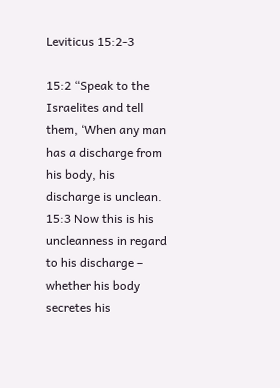Leviticus 15:2-3

15:2 “Speak to the Israelites and tell them, ‘When any man has a discharge from his body, his discharge is unclean. 15:3 Now this is his uncleanness in regard to his discharge – whether his body secretes his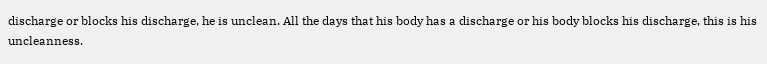discharge or blocks his discharge, he is unclean. All the days that his body has a discharge or his body blocks his discharge, this is his uncleanness.